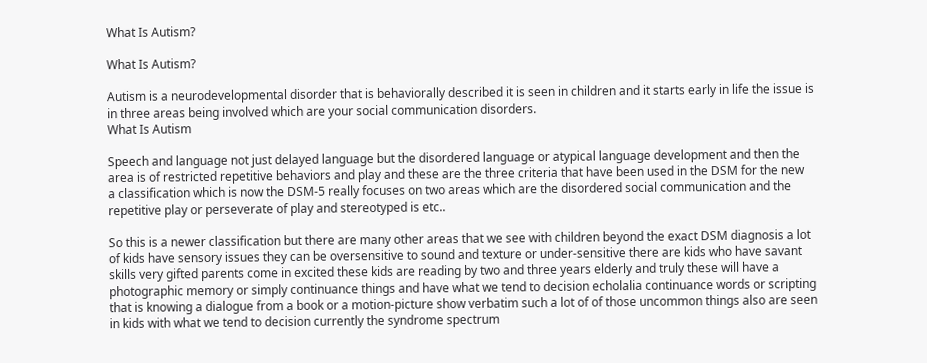What Is Autism?

What Is Autism?

Autism is a neurodevelopmental disorder that is behaviorally described it is seen in children and it starts early in life the issue is in three areas being involved which are your social communication disorders.
What Is Autism

Speech and language not just delayed language but the disordered language or atypical language development and then the area is of restricted repetitive behaviors and play and these are the three criteria that have been used in the DSM for the new
a classification which is now the DSM-5 really focuses on two areas which are the disordered social communication and the repetitive play or perseverate of play and stereotyped is etc..

So this is a newer classification but there are many other areas that we see with children beyond the exact DSM diagnosis a lot of kids have sensory issues they can be oversensitive to sound and texture or under-sensitive there are kids who have savant skills very gifted parents come in excited these kids are reading by two and three years elderly and truly these will have a photographic memory or simply continuance things and have what we tend to decision echolalia continuance words or scripting that is knowing a dialogue from a book or a motion-picture show verbatim such a lot of of those uncommon things also are seen in kids with what we tend to decision currently the syndrome spectrum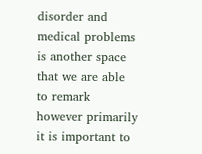disorder and medical problems is another space that we are able to remark however primarily it is important to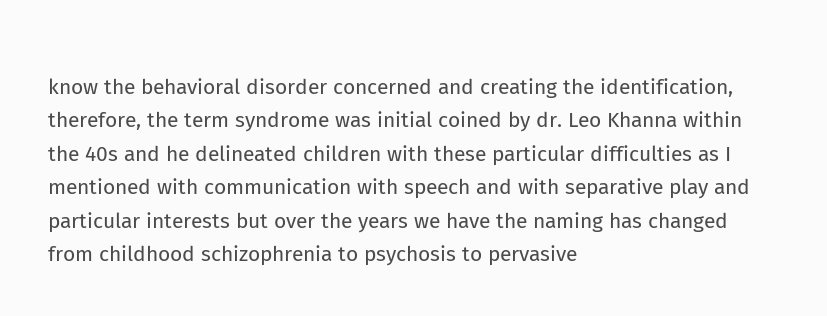know the behavioral disorder concerned and creating the identification, therefore, the term syndrome was initial coined by dr. Leo Khanna within the 40s and he delineated children with these particular difficulties as I mentioned with communication with speech and with separative play and particular interests but over the years we have the naming has changed from childhood schizophrenia to psychosis to pervasive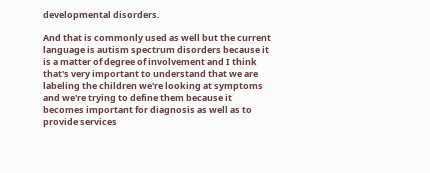developmental disorders.

And that is commonly used as well but the current language is autism spectrum disorders because it is a matter of degree of involvement and I think that's very important to understand that we are labeling the children we're looking at symptoms and we're trying to define them because it becomes important for diagnosis as well as to provide services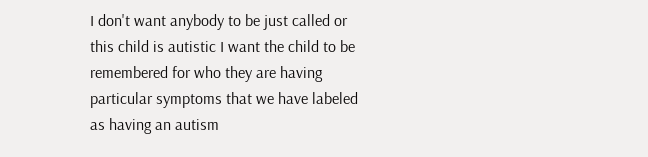I don't want anybody to be just called or this child is autistic I want the child to be remembered for who they are having particular symptoms that we have labeled as having an autism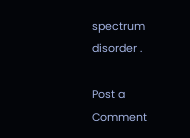spectrum disorder .

Post a Comment